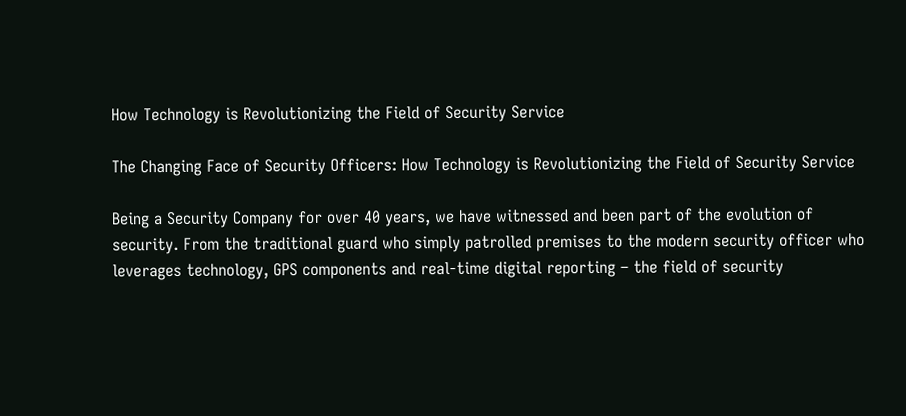How Technology is Revolutionizing the Field of Security Service

The Changing Face of Security Officers: How Technology is Revolutionizing the Field of Security Service

Being a Security Company for over 40 years, we have witnessed and been part of the evolution of security. From the traditional guard who simply patrolled premises to the modern security officer who leverages technology, GPS components and real-time digital reporting – the field of security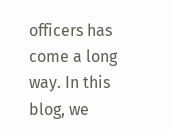officers has come a long way. In this blog, we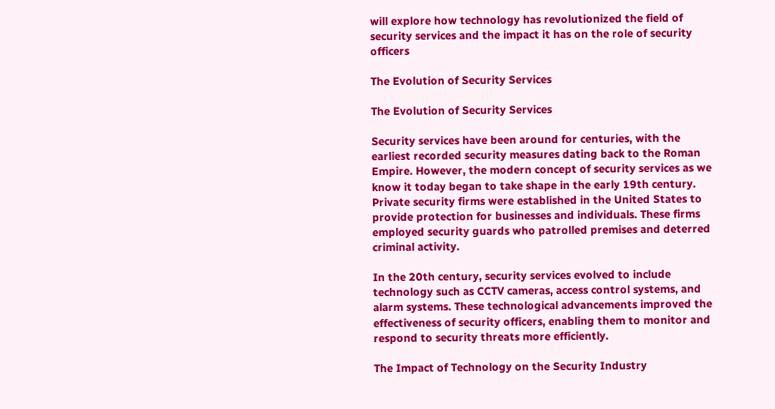will explore how technology has revolutionized the field of security services and the impact it has on the role of security officers

The Evolution of Security Services

The Evolution of Security Services

Security services have been around for centuries, with the earliest recorded security measures dating back to the Roman Empire. However, the modern concept of security services as we know it today began to take shape in the early 19th century. Private security firms were established in the United States to provide protection for businesses and individuals. These firms employed security guards who patrolled premises and deterred criminal activity.

In the 20th century, security services evolved to include technology such as CCTV cameras, access control systems, and alarm systems. These technological advancements improved the effectiveness of security officers, enabling them to monitor and respond to security threats more efficiently.

The Impact of Technology on the Security Industry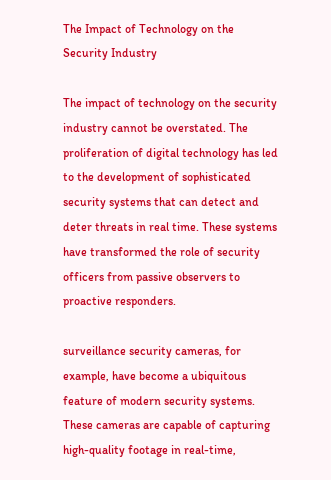The Impact of Technology on the Security Industry

The impact of technology on the security industry cannot be overstated. The proliferation of digital technology has led to the development of sophisticated security systems that can detect and deter threats in real time. These systems have transformed the role of security officers from passive observers to proactive responders.

surveillance security cameras, for example, have become a ubiquitous feature of modern security systems. These cameras are capable of capturing high-quality footage in real-time,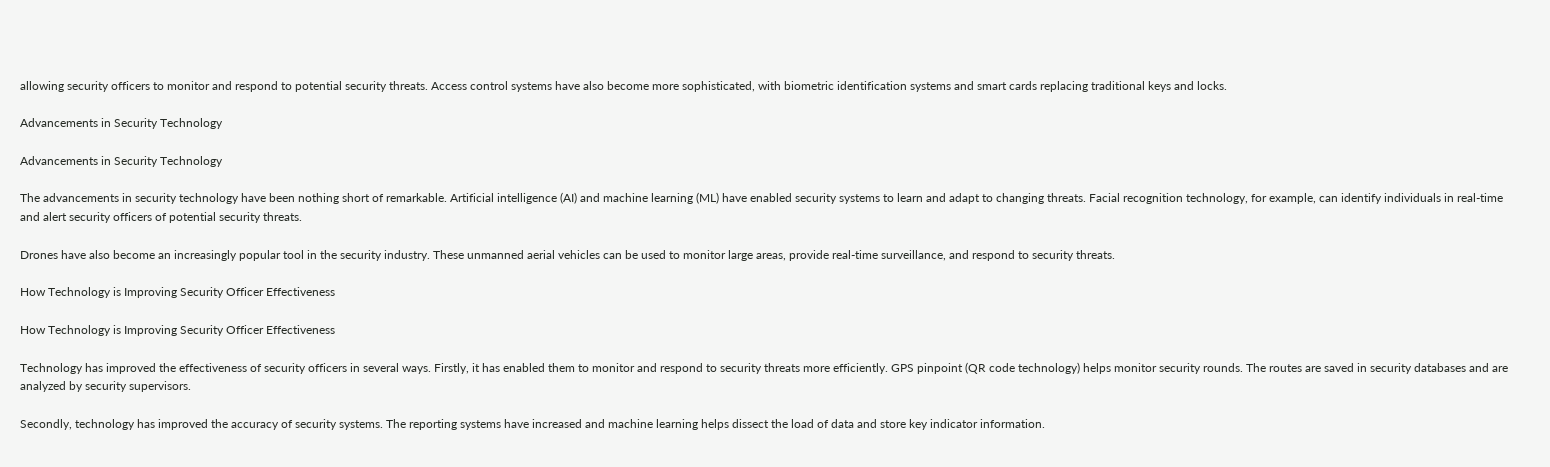allowing security officers to monitor and respond to potential security threats. Access control systems have also become more sophisticated, with biometric identification systems and smart cards replacing traditional keys and locks.

Advancements in Security Technology

Advancements in Security Technology

The advancements in security technology have been nothing short of remarkable. Artificial intelligence (AI) and machine learning (ML) have enabled security systems to learn and adapt to changing threats. Facial recognition technology, for example, can identify individuals in real-time and alert security officers of potential security threats.

Drones have also become an increasingly popular tool in the security industry. These unmanned aerial vehicles can be used to monitor large areas, provide real-time surveillance, and respond to security threats.

How Technology is Improving Security Officer Effectiveness

How Technology is Improving Security Officer Effectiveness

Technology has improved the effectiveness of security officers in several ways. Firstly, it has enabled them to monitor and respond to security threats more efficiently. GPS pinpoint (QR code technology) helps monitor security rounds. The routes are saved in security databases and are analyzed by security supervisors.

Secondly, technology has improved the accuracy of security systems. The reporting systems have increased and machine learning helps dissect the load of data and store key indicator information.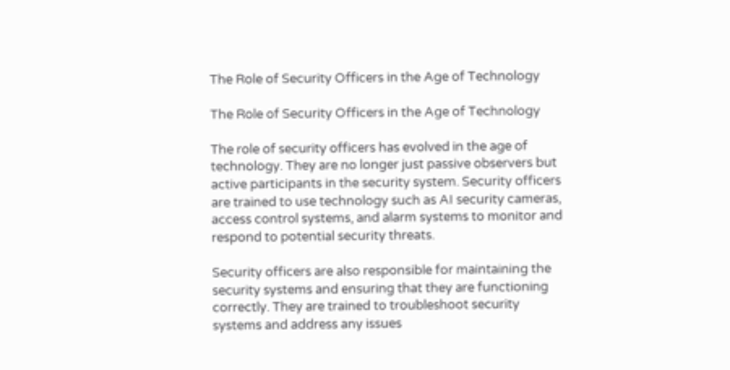The Role of Security Officers in the Age of Technology

The Role of Security Officers in the Age of Technology

The role of security officers has evolved in the age of technology. They are no longer just passive observers but active participants in the security system. Security officers are trained to use technology such as AI security cameras, access control systems, and alarm systems to monitor and respond to potential security threats.

Security officers are also responsible for maintaining the security systems and ensuring that they are functioning correctly. They are trained to troubleshoot security systems and address any issues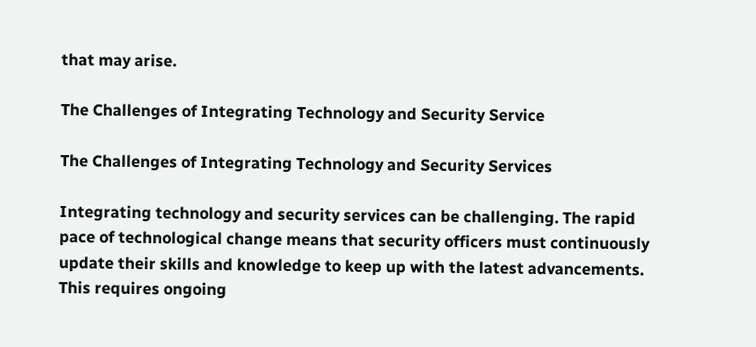that may arise.

The Challenges of Integrating Technology and Security Service

The Challenges of Integrating Technology and Security Services

Integrating technology and security services can be challenging. The rapid pace of technological change means that security officers must continuously update their skills and knowledge to keep up with the latest advancements. This requires ongoing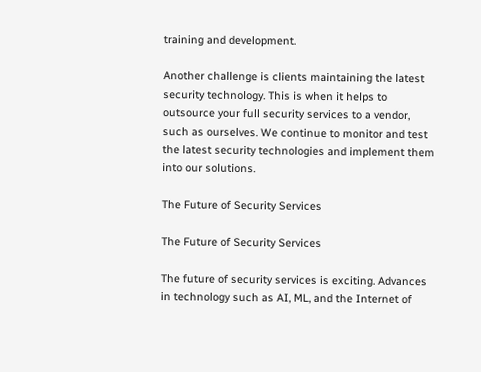training and development.

Another challenge is clients maintaining the latest security technology. This is when it helps to outsource your full security services to a vendor, such as ourselves. We continue to monitor and test the latest security technologies and implement them into our solutions.

The Future of Security Services

The Future of Security Services

The future of security services is exciting. Advances in technology such as AI, ML, and the Internet of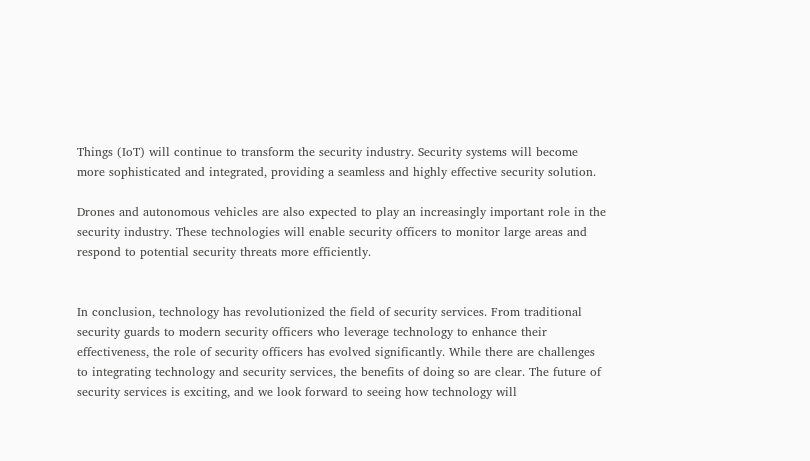Things (IoT) will continue to transform the security industry. Security systems will become more sophisticated and integrated, providing a seamless and highly effective security solution.

Drones and autonomous vehicles are also expected to play an increasingly important role in the security industry. These technologies will enable security officers to monitor large areas and respond to potential security threats more efficiently.


In conclusion, technology has revolutionized the field of security services. From traditional security guards to modern security officers who leverage technology to enhance their effectiveness, the role of security officers has evolved significantly. While there are challenges to integrating technology and security services, the benefits of doing so are clear. The future of security services is exciting, and we look forward to seeing how technology will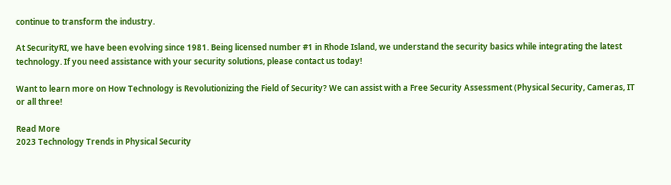continue to transform the industry.

At SecurityRI, we have been evolving since 1981. Being licensed number #1 in Rhode Island, we understand the security basics while integrating the latest technology. If you need assistance with your security solutions, please contact us today!

Want to learn more on How Technology is Revolutionizing the Field of Security? We can assist with a Free Security Assessment (Physical Security, Cameras, IT or all three!

Read More
2023 Technology Trends in Physical Security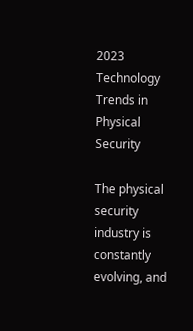2023 Technology Trends in Physical Security

The physical security industry is constantly evolving, and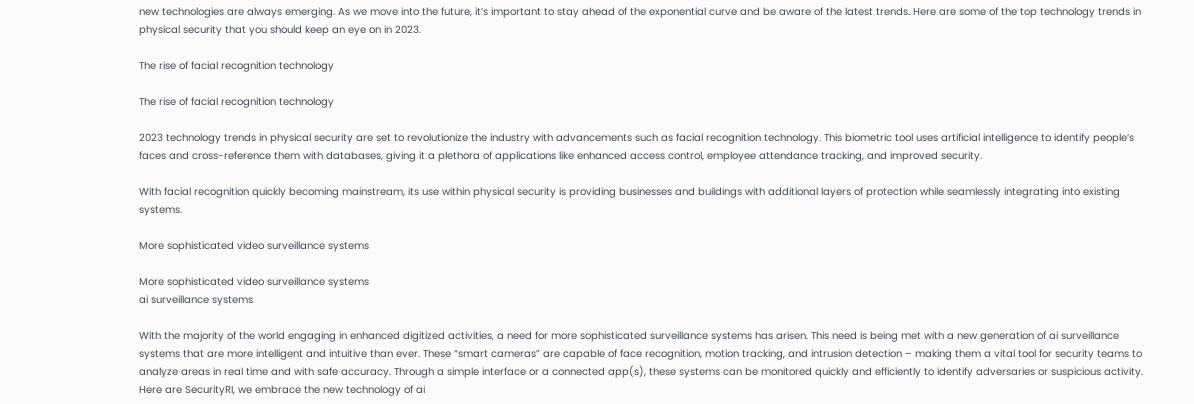new technologies are always emerging. As we move into the future, it’s important to stay ahead of the exponential curve and be aware of the latest trends. Here are some of the top technology trends in physical security that you should keep an eye on in 2023.

The rise of facial recognition technology

The rise of facial recognition technology

2023 technology trends in physical security are set to revolutionize the industry with advancements such as facial recognition technology. This biometric tool uses artificial intelligence to identify people’s faces and cross-reference them with databases, giving it a plethora of applications like enhanced access control, employee attendance tracking, and improved security.

With facial recognition quickly becoming mainstream, its use within physical security is providing businesses and buildings with additional layers of protection while seamlessly integrating into existing systems.

More sophisticated video surveillance systems

More sophisticated video surveillance systems
ai surveillance systems

With the majority of the world engaging in enhanced digitized activities, a need for more sophisticated surveillance systems has arisen. This need is being met with a new generation of ai surveillance systems that are more intelligent and intuitive than ever. These “smart cameras” are capable of face recognition, motion tracking, and intrusion detection – making them a vital tool for security teams to analyze areas in real time and with safe accuracy. Through a simple interface or a connected app(s), these systems can be monitored quickly and efficiently to identify adversaries or suspicious activity. Here are SecurityRI, we embrace the new technology of ai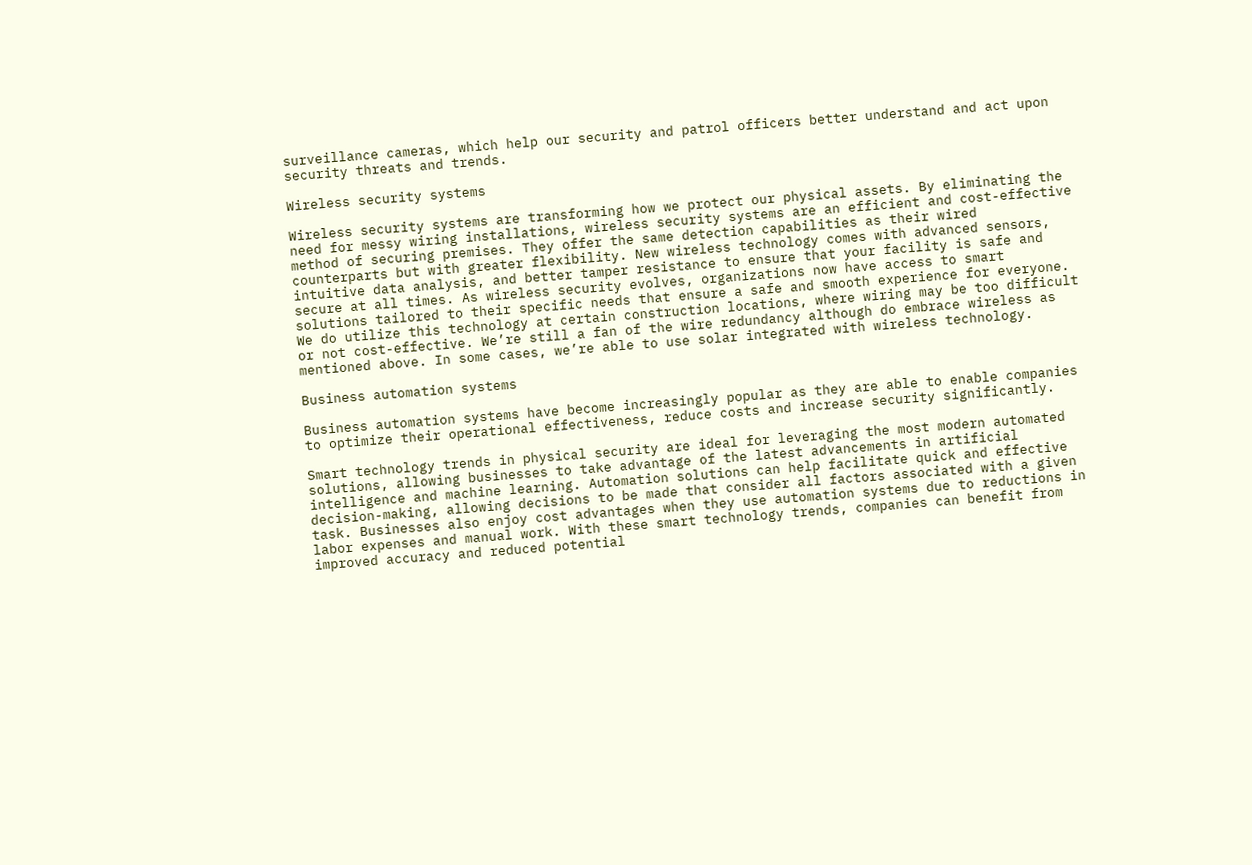surveillance cameras, which help our security and patrol officers better understand and act upon security threats and trends.

Wireless security systems

Wireless security systems are transforming how we protect our physical assets. By eliminating the need for messy wiring installations, wireless security systems are an efficient and cost-effective method of securing premises. They offer the same detection capabilities as their wired counterparts but with greater flexibility. New wireless technology comes with advanced sensors, intuitive data analysis, and better tamper resistance to ensure that your facility is safe and secure at all times. As wireless security evolves, organizations now have access to smart solutions tailored to their specific needs that ensure a safe and smooth experience for everyone. We do utilize this technology at certain construction locations, where wiring may be too difficult or not cost-effective. We’re still a fan of the wire redundancy although do embrace wireless as mentioned above. In some cases, we’re able to use solar integrated with wireless technology.

Business automation systems

Business automation systems have become increasingly popular as they are able to enable companies to optimize their operational effectiveness, reduce costs and increase security significantly.

Smart technology trends in physical security are ideal for leveraging the most modern automated solutions, allowing businesses to take advantage of the latest advancements in artificial intelligence and machine learning. Automation solutions can help facilitate quick and effective decision-making, allowing decisions to be made that consider all factors associated with a given task. Businesses also enjoy cost advantages when they use automation systems due to reductions in labor expenses and manual work. With these smart technology trends, companies can benefit from improved accuracy and reduced potential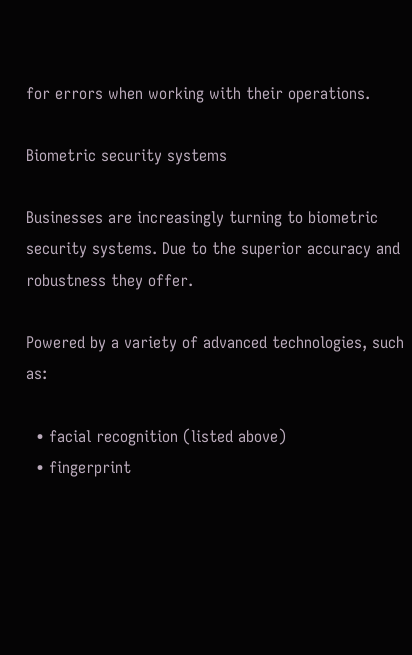for errors when working with their operations.

Biometric security systems

Businesses are increasingly turning to biometric security systems. Due to the superior accuracy and robustness they offer.

Powered by a variety of advanced technologies, such as:

  • facial recognition (listed above)
  • fingerprint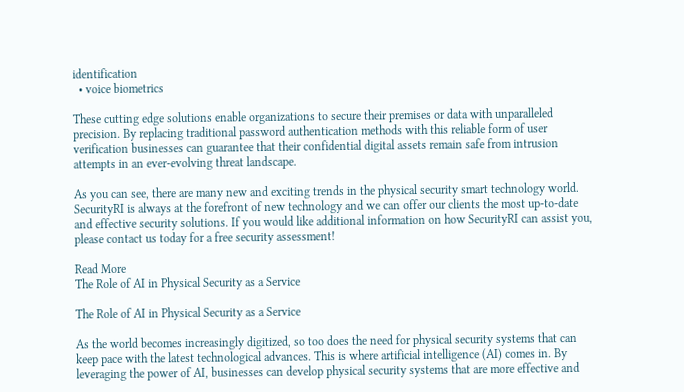identification
  • voice biometrics

These cutting edge solutions enable organizations to secure their premises or data with unparalleled precision. By replacing traditional password authentication methods with this reliable form of user verification businesses can guarantee that their confidential digital assets remain safe from intrusion attempts in an ever-evolving threat landscape.

As you can see, there are many new and exciting trends in the physical security smart technology world. SecurityRI is always at the forefront of new technology and we can offer our clients the most up-to-date and effective security solutions. If you would like additional information on how SecurityRI can assist you, please contact us today for a free security assessment!

Read More
The Role of AI in Physical Security as a Service

The Role of AI in Physical Security as a Service

As the world becomes increasingly digitized, so too does the need for physical security systems that can keep pace with the latest technological advances. This is where artificial intelligence (AI) comes in. By leveraging the power of AI, businesses can develop physical security systems that are more effective and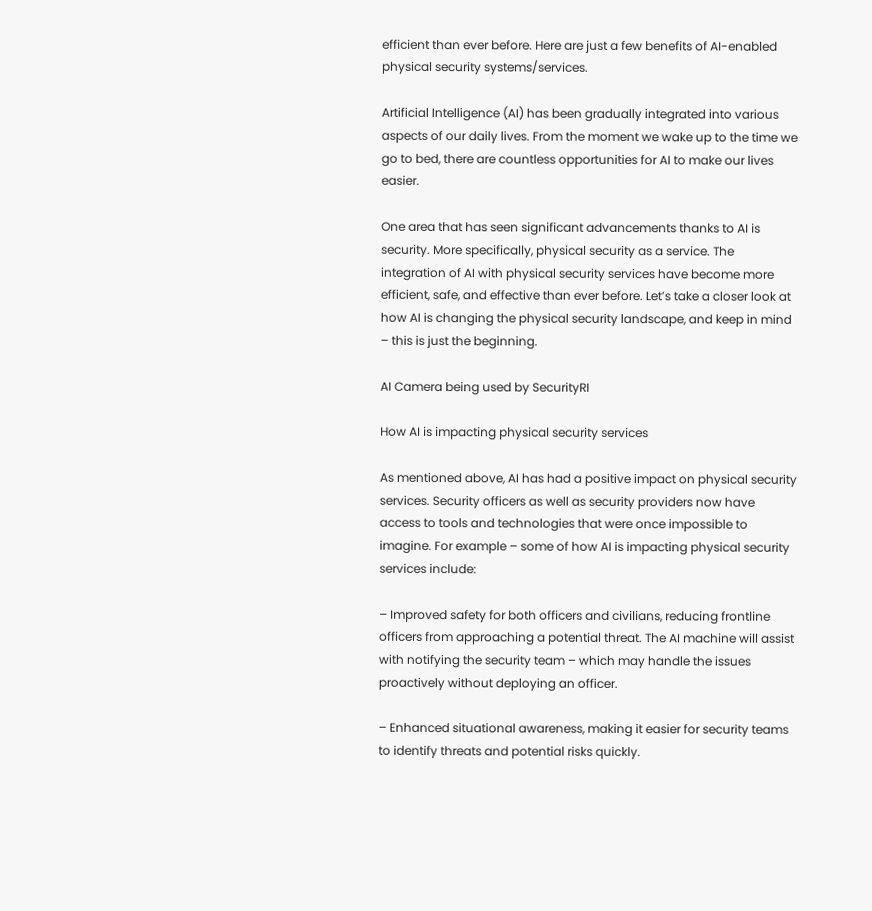efficient than ever before. Here are just a few benefits of AI-enabled physical security systems/services.

Artificial Intelligence (AI) has been gradually integrated into various aspects of our daily lives. From the moment we wake up to the time we go to bed, there are countless opportunities for AI to make our lives easier.

One area that has seen significant advancements thanks to AI is security. More specifically, physical security as a service. The integration of AI with physical security services have become more efficient, safe, and effective than ever before. Let’s take a closer look at how AI is changing the physical security landscape, and keep in mind – this is just the beginning.

AI Camera being used by SecurityRI

How AI is impacting physical security services

As mentioned above, AI has had a positive impact on physical security services. Security officers as well as security providers now have access to tools and technologies that were once impossible to imagine. For example – some of how AI is impacting physical security services include:

– Improved safety for both officers and civilians, reducing frontline officers from approaching a potential threat. The AI machine will assist with notifying the security team – which may handle the issues proactively without deploying an officer.

– Enhanced situational awareness, making it easier for security teams to identify threats and potential risks quickly.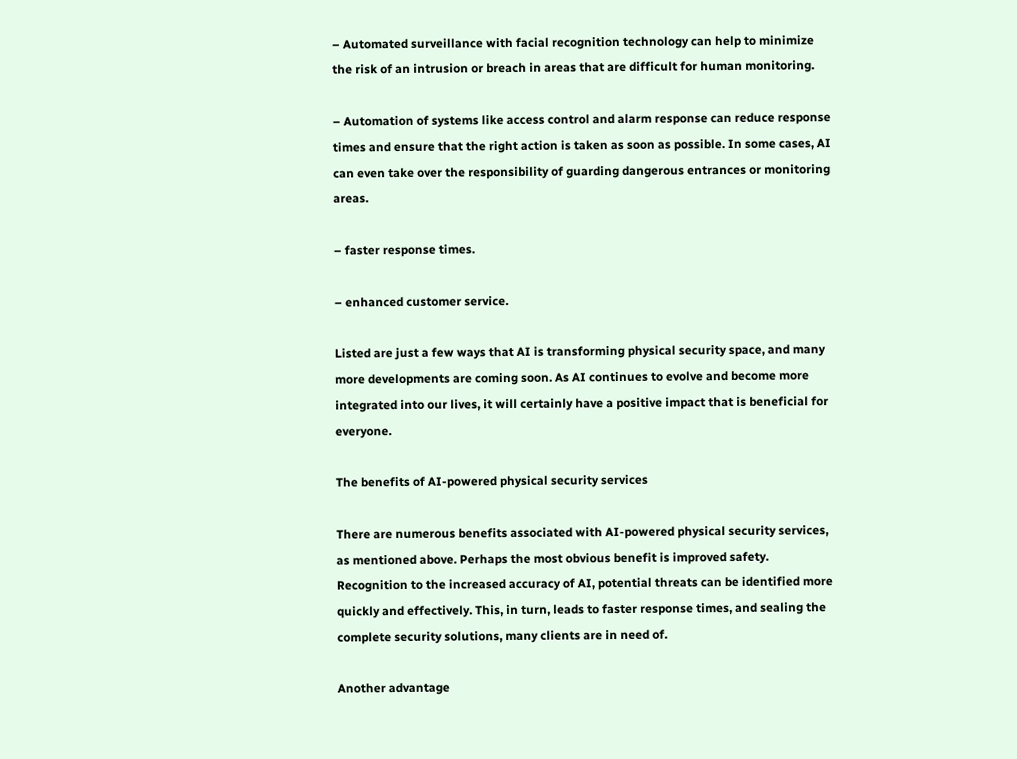– Automated surveillance with facial recognition technology can help to minimize the risk of an intrusion or breach in areas that are difficult for human monitoring.

– Automation of systems like access control and alarm response can reduce response times and ensure that the right action is taken as soon as possible. In some cases, AI can even take over the responsibility of guarding dangerous entrances or monitoring areas.

– faster response times.

– enhanced customer service.

Listed are just a few ways that AI is transforming physical security space, and many more developments are coming soon. As AI continues to evolve and become more integrated into our lives, it will certainly have a positive impact that is beneficial for everyone.

The benefits of AI-powered physical security services

There are numerous benefits associated with AI-powered physical security services, as mentioned above. Perhaps the most obvious benefit is improved safety. Recognition to the increased accuracy of AI, potential threats can be identified more quickly and effectively. This, in turn, leads to faster response times, and sealing the complete security solutions, many clients are in need of.

Another advantage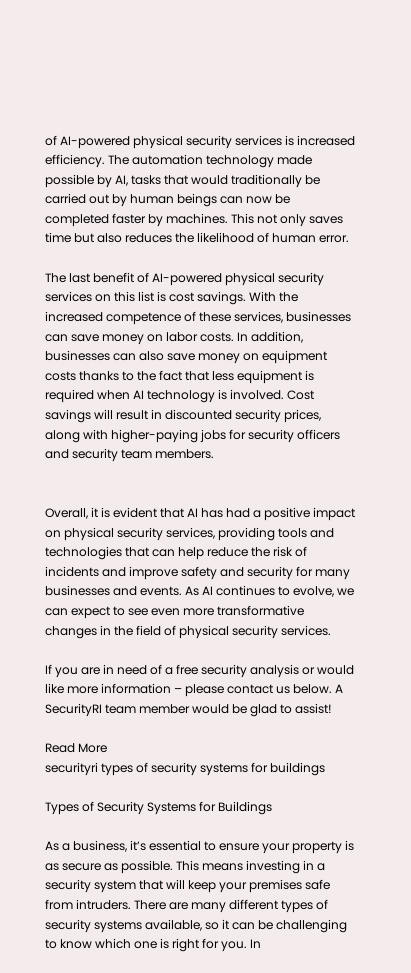of AI-powered physical security services is increased efficiency. The automation technology made possible by AI, tasks that would traditionally be carried out by human beings can now be completed faster by machines. This not only saves time but also reduces the likelihood of human error.

The last benefit of AI-powered physical security services on this list is cost savings. With the increased competence of these services, businesses can save money on labor costs. In addition, businesses can also save money on equipment costs thanks to the fact that less equipment is required when AI technology is involved. Cost savings will result in discounted security prices, along with higher-paying jobs for security officers and security team members.


Overall, it is evident that AI has had a positive impact on physical security services, providing tools and technologies that can help reduce the risk of incidents and improve safety and security for many businesses and events. As AI continues to evolve, we can expect to see even more transformative changes in the field of physical security services.

If you are in need of a free security analysis or would like more information – please contact us below. A SecurityRI team member would be glad to assist!

Read More
securityri types of security systems for buildings

Types of Security Systems for Buildings

As a business, it’s essential to ensure your property is as secure as possible. This means investing in a security system that will keep your premises safe from intruders. There are many different types of security systems available, so it can be challenging to know which one is right for you. In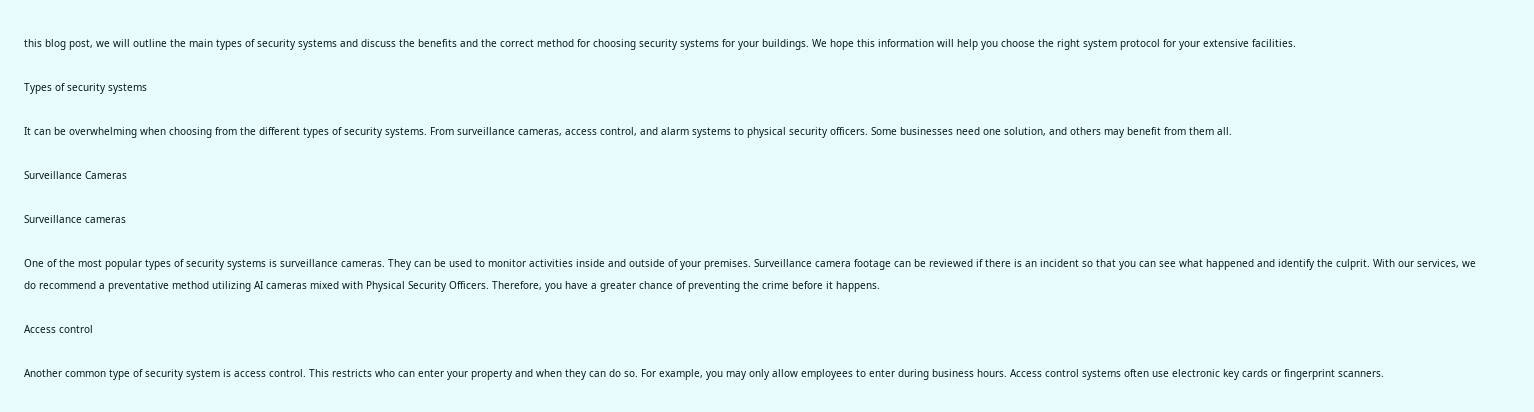this blog post, we will outline the main types of security systems and discuss the benefits and the correct method for choosing security systems for your buildings. We hope this information will help you choose the right system protocol for your extensive facilities.

Types of security systems

It can be overwhelming when choosing from the different types of security systems. From surveillance cameras, access control, and alarm systems to physical security officers. Some businesses need one solution, and others may benefit from them all.

Surveillance Cameras

Surveillance cameras

One of the most popular types of security systems is surveillance cameras. They can be used to monitor activities inside and outside of your premises. Surveillance camera footage can be reviewed if there is an incident so that you can see what happened and identify the culprit. With our services, we do recommend a preventative method utilizing AI cameras mixed with Physical Security Officers. Therefore, you have a greater chance of preventing the crime before it happens.

Access control

Another common type of security system is access control. This restricts who can enter your property and when they can do so. For example, you may only allow employees to enter during business hours. Access control systems often use electronic key cards or fingerprint scanners.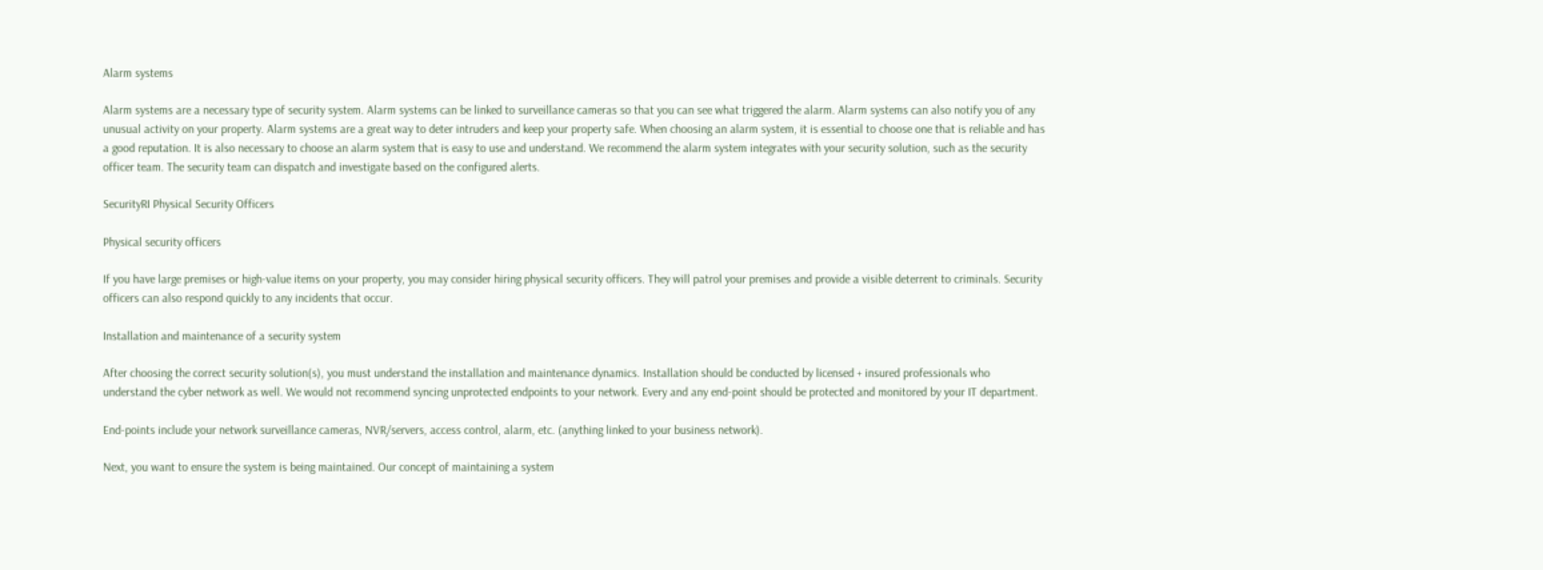Alarm systems

Alarm systems are a necessary type of security system. Alarm systems can be linked to surveillance cameras so that you can see what triggered the alarm. Alarm systems can also notify you of any unusual activity on your property. Alarm systems are a great way to deter intruders and keep your property safe. When choosing an alarm system, it is essential to choose one that is reliable and has a good reputation. It is also necessary to choose an alarm system that is easy to use and understand. We recommend the alarm system integrates with your security solution, such as the security officer team. The security team can dispatch and investigate based on the configured alerts.

SecurityRI Physical Security Officers

Physical security officers

If you have large premises or high-value items on your property, you may consider hiring physical security officers. They will patrol your premises and provide a visible deterrent to criminals. Security officers can also respond quickly to any incidents that occur.

Installation and maintenance of a security system

After choosing the correct security solution(s), you must understand the installation and maintenance dynamics. Installation should be conducted by licensed + insured professionals who understand the cyber network as well. We would not recommend syncing unprotected endpoints to your network. Every and any end-point should be protected and monitored by your IT department.

End-points include your network surveillance cameras, NVR/servers, access control, alarm, etc. (anything linked to your business network).

Next, you want to ensure the system is being maintained. Our concept of maintaining a system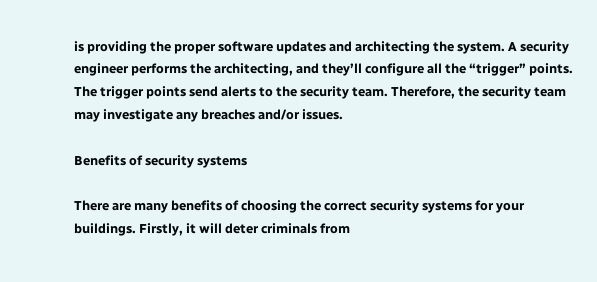is providing the proper software updates and architecting the system. A security engineer performs the architecting, and they’ll configure all the “trigger” points. The trigger points send alerts to the security team. Therefore, the security team may investigate any breaches and/or issues.

Benefits of security systems

There are many benefits of choosing the correct security systems for your buildings. Firstly, it will deter criminals from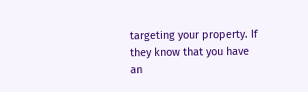targeting your property. If they know that you have an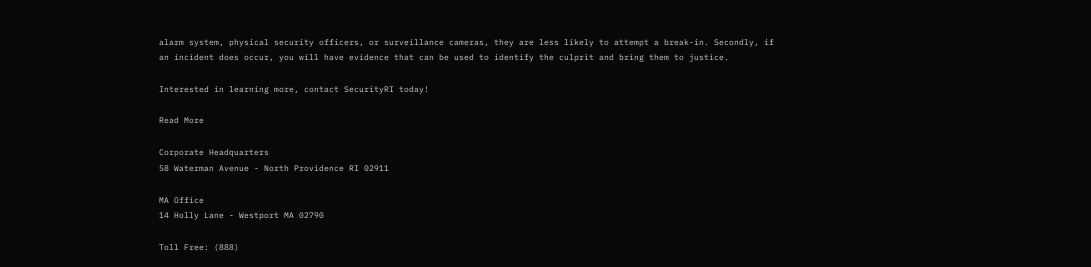alarm system, physical security officers, or surveillance cameras, they are less likely to attempt a break-in. Secondly, if an incident does occur, you will have evidence that can be used to identify the culprit and bring them to justice.

Interested in learning more, contact SecurityRI today!

Read More

Corporate Headquarters
58 Waterman Avenue - North Providence RI 02911

MA Office
14 Holly Lane - Westport MA 02790

Toll Free: (888)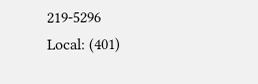219-5296
Local: (401)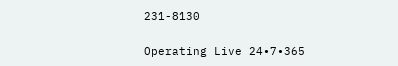231-8130

Operating Live 24∙7∙365